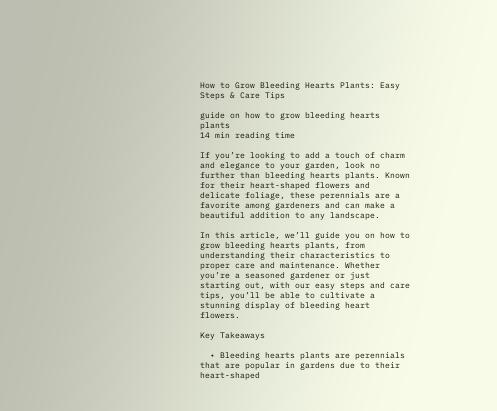How to Grow Bleeding Hearts Plants: Easy Steps & Care Tips

guide on how to grow bleeding hearts plants
14 min reading time

If you’re looking to add a touch of charm and elegance to your garden, look no further than bleeding hearts plants. Known for their heart-shaped flowers and delicate foliage, these perennials are a favorite among gardeners and can make a beautiful addition to any landscape.

In this article, we’ll guide you on how to grow bleeding hearts plants, from understanding their characteristics to proper care and maintenance. Whether you’re a seasoned gardener or just starting out, with our easy steps and care tips, you’ll be able to cultivate a stunning display of bleeding heart flowers.

Key Takeaways

  • Bleeding hearts plants are perennials that are popular in gardens due to their heart-shaped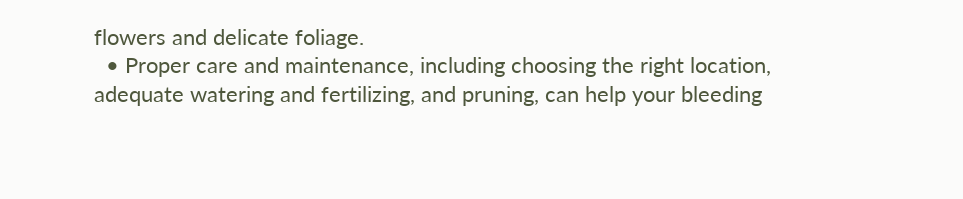flowers and delicate foliage.
  • Proper care and maintenance, including choosing the right location, adequate watering and fertilizing, and pruning, can help your bleeding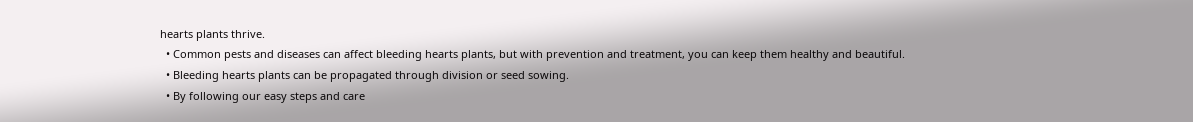hearts plants thrive.
  • Common pests and diseases can affect bleeding hearts plants, but with prevention and treatment, you can keep them healthy and beautiful.
  • Bleeding hearts plants can be propagated through division or seed sowing.
  • By following our easy steps and care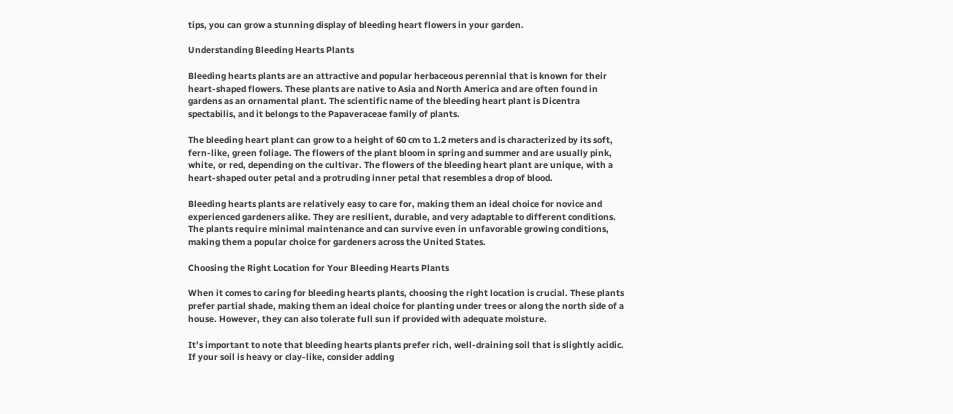tips, you can grow a stunning display of bleeding heart flowers in your garden.

Understanding Bleeding Hearts Plants

Bleeding hearts plants are an attractive and popular herbaceous perennial that is known for their heart-shaped flowers. These plants are native to Asia and North America and are often found in gardens as an ornamental plant. The scientific name of the bleeding heart plant is Dicentra spectabilis, and it belongs to the Papaveraceae family of plants.

The bleeding heart plant can grow to a height of 60 cm to 1.2 meters and is characterized by its soft, fern-like, green foliage. The flowers of the plant bloom in spring and summer and are usually pink, white, or red, depending on the cultivar. The flowers of the bleeding heart plant are unique, with a heart-shaped outer petal and a protruding inner petal that resembles a drop of blood.

Bleeding hearts plants are relatively easy to care for, making them an ideal choice for novice and experienced gardeners alike. They are resilient, durable, and very adaptable to different conditions. The plants require minimal maintenance and can survive even in unfavorable growing conditions, making them a popular choice for gardeners across the United States.

Choosing the Right Location for Your Bleeding Hearts Plants

When it comes to caring for bleeding hearts plants, choosing the right location is crucial. These plants prefer partial shade, making them an ideal choice for planting under trees or along the north side of a house. However, they can also tolerate full sun if provided with adequate moisture.

It’s important to note that bleeding hearts plants prefer rich, well-draining soil that is slightly acidic. If your soil is heavy or clay-like, consider adding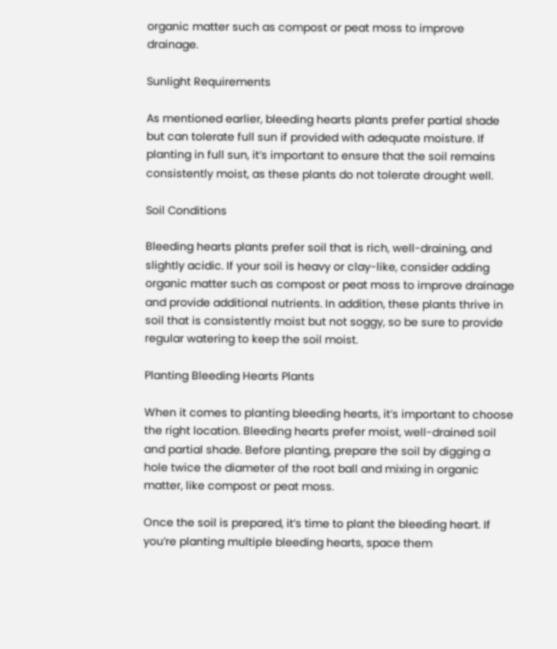organic matter such as compost or peat moss to improve drainage.

Sunlight Requirements

As mentioned earlier, bleeding hearts plants prefer partial shade but can tolerate full sun if provided with adequate moisture. If planting in full sun, it’s important to ensure that the soil remains consistently moist, as these plants do not tolerate drought well.

Soil Conditions

Bleeding hearts plants prefer soil that is rich, well-draining, and slightly acidic. If your soil is heavy or clay-like, consider adding organic matter such as compost or peat moss to improve drainage and provide additional nutrients. In addition, these plants thrive in soil that is consistently moist but not soggy, so be sure to provide regular watering to keep the soil moist.

Planting Bleeding Hearts Plants

When it comes to planting bleeding hearts, it’s important to choose the right location. Bleeding hearts prefer moist, well-drained soil and partial shade. Before planting, prepare the soil by digging a hole twice the diameter of the root ball and mixing in organic matter, like compost or peat moss.

Once the soil is prepared, it’s time to plant the bleeding heart. If you’re planting multiple bleeding hearts, space them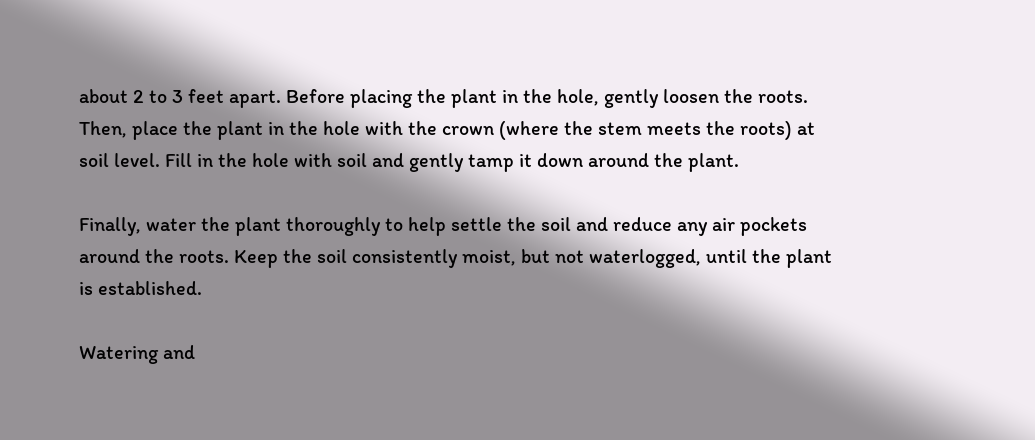about 2 to 3 feet apart. Before placing the plant in the hole, gently loosen the roots. Then, place the plant in the hole with the crown (where the stem meets the roots) at soil level. Fill in the hole with soil and gently tamp it down around the plant.

Finally, water the plant thoroughly to help settle the soil and reduce any air pockets around the roots. Keep the soil consistently moist, but not waterlogged, until the plant is established.

Watering and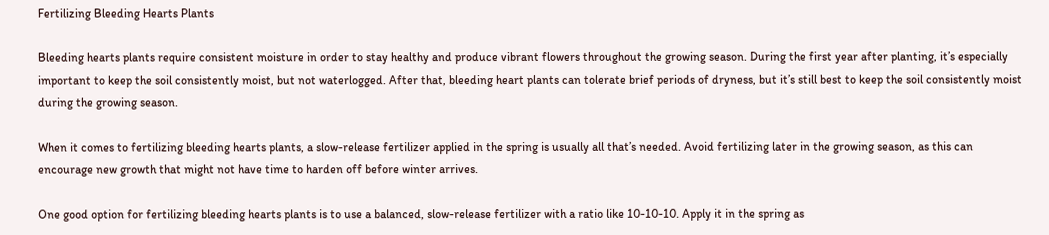Fertilizing Bleeding Hearts Plants

Bleeding hearts plants require consistent moisture in order to stay healthy and produce vibrant flowers throughout the growing season. During the first year after planting, it’s especially important to keep the soil consistently moist, but not waterlogged. After that, bleeding heart plants can tolerate brief periods of dryness, but it’s still best to keep the soil consistently moist during the growing season.

When it comes to fertilizing bleeding hearts plants, a slow-release fertilizer applied in the spring is usually all that’s needed. Avoid fertilizing later in the growing season, as this can encourage new growth that might not have time to harden off before winter arrives.

One good option for fertilizing bleeding hearts plants is to use a balanced, slow-release fertilizer with a ratio like 10-10-10. Apply it in the spring as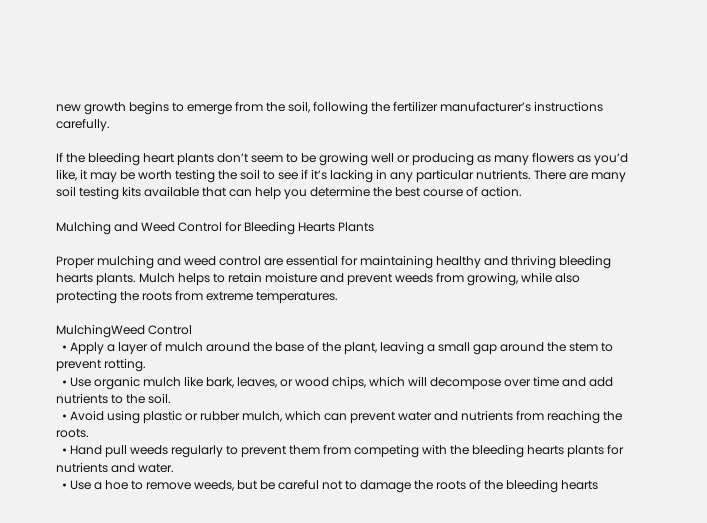new growth begins to emerge from the soil, following the fertilizer manufacturer’s instructions carefully.

If the bleeding heart plants don’t seem to be growing well or producing as many flowers as you’d like, it may be worth testing the soil to see if it’s lacking in any particular nutrients. There are many soil testing kits available that can help you determine the best course of action.

Mulching and Weed Control for Bleeding Hearts Plants

Proper mulching and weed control are essential for maintaining healthy and thriving bleeding hearts plants. Mulch helps to retain moisture and prevent weeds from growing, while also protecting the roots from extreme temperatures.

MulchingWeed Control
  • Apply a layer of mulch around the base of the plant, leaving a small gap around the stem to prevent rotting.
  • Use organic mulch like bark, leaves, or wood chips, which will decompose over time and add nutrients to the soil.
  • Avoid using plastic or rubber mulch, which can prevent water and nutrients from reaching the roots.
  • Hand pull weeds regularly to prevent them from competing with the bleeding hearts plants for nutrients and water.
  • Use a hoe to remove weeds, but be careful not to damage the roots of the bleeding hearts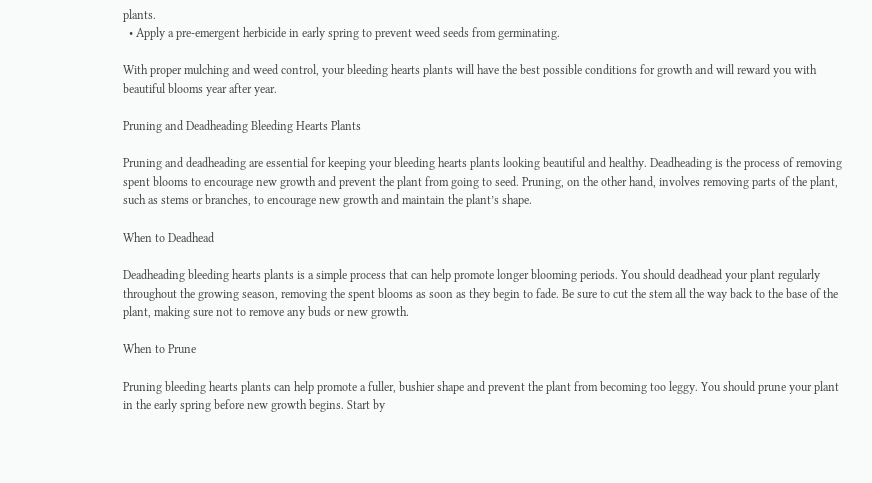plants.
  • Apply a pre-emergent herbicide in early spring to prevent weed seeds from germinating.

With proper mulching and weed control, your bleeding hearts plants will have the best possible conditions for growth and will reward you with beautiful blooms year after year.

Pruning and Deadheading Bleeding Hearts Plants

Pruning and deadheading are essential for keeping your bleeding hearts plants looking beautiful and healthy. Deadheading is the process of removing spent blooms to encourage new growth and prevent the plant from going to seed. Pruning, on the other hand, involves removing parts of the plant, such as stems or branches, to encourage new growth and maintain the plant’s shape.

When to Deadhead

Deadheading bleeding hearts plants is a simple process that can help promote longer blooming periods. You should deadhead your plant regularly throughout the growing season, removing the spent blooms as soon as they begin to fade. Be sure to cut the stem all the way back to the base of the plant, making sure not to remove any buds or new growth.

When to Prune

Pruning bleeding hearts plants can help promote a fuller, bushier shape and prevent the plant from becoming too leggy. You should prune your plant in the early spring before new growth begins. Start by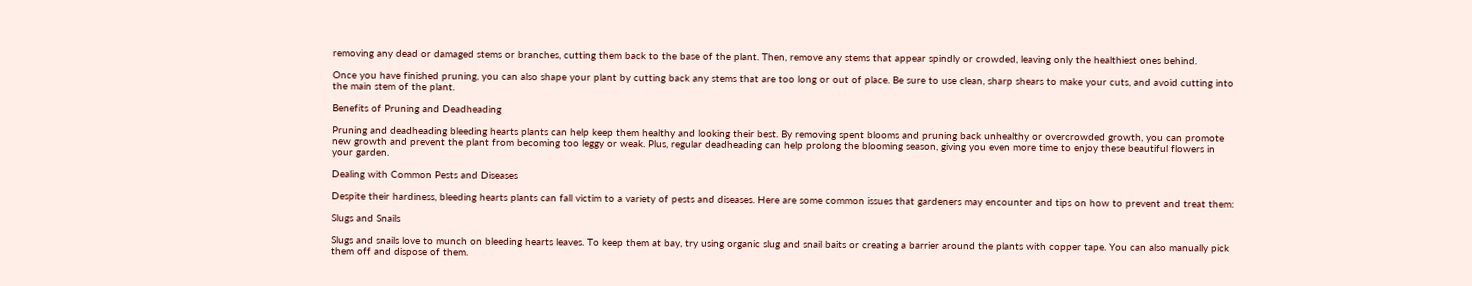removing any dead or damaged stems or branches, cutting them back to the base of the plant. Then, remove any stems that appear spindly or crowded, leaving only the healthiest ones behind.

Once you have finished pruning, you can also shape your plant by cutting back any stems that are too long or out of place. Be sure to use clean, sharp shears to make your cuts, and avoid cutting into the main stem of the plant.

Benefits of Pruning and Deadheading

Pruning and deadheading bleeding hearts plants can help keep them healthy and looking their best. By removing spent blooms and pruning back unhealthy or overcrowded growth, you can promote new growth and prevent the plant from becoming too leggy or weak. Plus, regular deadheading can help prolong the blooming season, giving you even more time to enjoy these beautiful flowers in your garden.

Dealing with Common Pests and Diseases

Despite their hardiness, bleeding hearts plants can fall victim to a variety of pests and diseases. Here are some common issues that gardeners may encounter and tips on how to prevent and treat them:

Slugs and Snails

Slugs and snails love to munch on bleeding hearts leaves. To keep them at bay, try using organic slug and snail baits or creating a barrier around the plants with copper tape. You can also manually pick them off and dispose of them.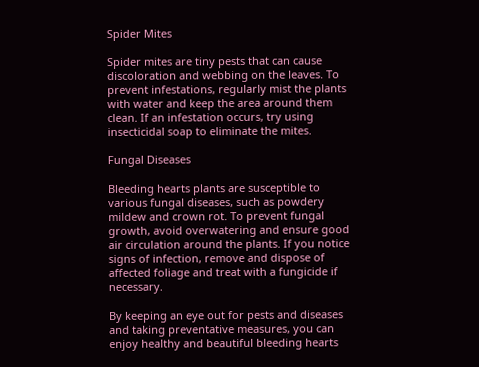Spider Mites

Spider mites are tiny pests that can cause discoloration and webbing on the leaves. To prevent infestations, regularly mist the plants with water and keep the area around them clean. If an infestation occurs, try using insecticidal soap to eliminate the mites.

Fungal Diseases

Bleeding hearts plants are susceptible to various fungal diseases, such as powdery mildew and crown rot. To prevent fungal growth, avoid overwatering and ensure good air circulation around the plants. If you notice signs of infection, remove and dispose of affected foliage and treat with a fungicide if necessary.

By keeping an eye out for pests and diseases and taking preventative measures, you can enjoy healthy and beautiful bleeding hearts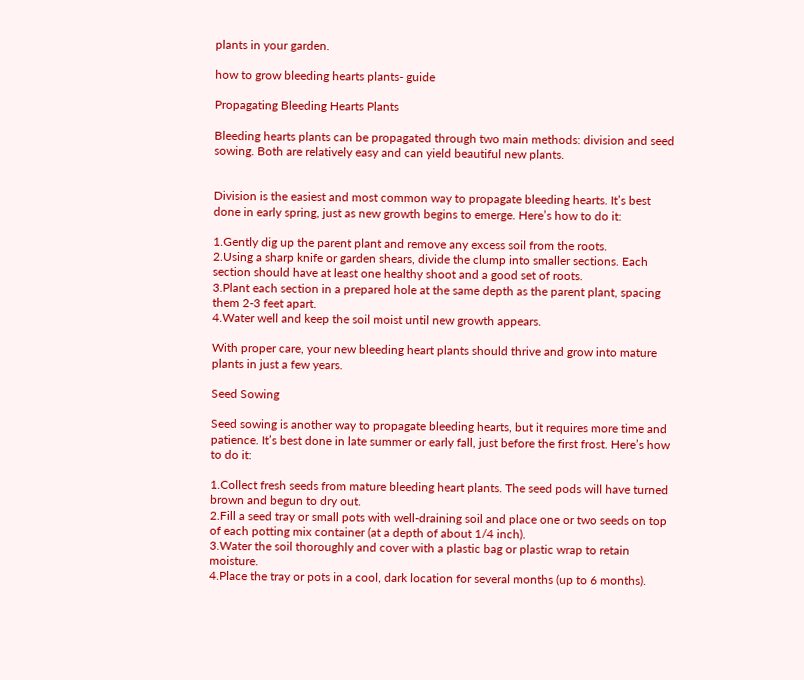plants in your garden.

how to grow bleeding hearts plants- guide

Propagating Bleeding Hearts Plants

Bleeding hearts plants can be propagated through two main methods: division and seed sowing. Both are relatively easy and can yield beautiful new plants.


Division is the easiest and most common way to propagate bleeding hearts. It’s best done in early spring, just as new growth begins to emerge. Here’s how to do it:

1.Gently dig up the parent plant and remove any excess soil from the roots.
2.Using a sharp knife or garden shears, divide the clump into smaller sections. Each section should have at least one healthy shoot and a good set of roots.
3.Plant each section in a prepared hole at the same depth as the parent plant, spacing them 2-3 feet apart.
4.Water well and keep the soil moist until new growth appears.

With proper care, your new bleeding heart plants should thrive and grow into mature plants in just a few years.

Seed Sowing

Seed sowing is another way to propagate bleeding hearts, but it requires more time and patience. It’s best done in late summer or early fall, just before the first frost. Here’s how to do it:

1.Collect fresh seeds from mature bleeding heart plants. The seed pods will have turned brown and begun to dry out.
2.Fill a seed tray or small pots with well-draining soil and place one or two seeds on top of each potting mix container (at a depth of about 1/4 inch).
3.Water the soil thoroughly and cover with a plastic bag or plastic wrap to retain moisture.
4.Place the tray or pots in a cool, dark location for several months (up to 6 months).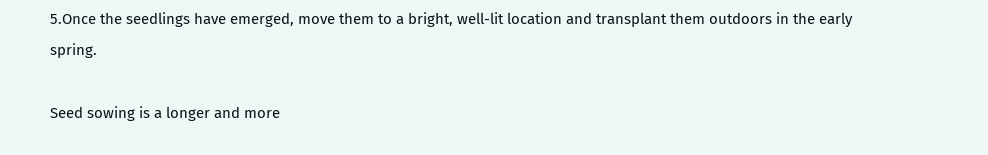5.Once the seedlings have emerged, move them to a bright, well-lit location and transplant them outdoors in the early spring.

Seed sowing is a longer and more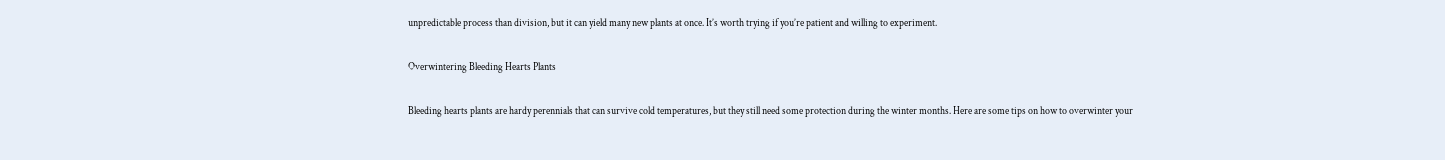unpredictable process than division, but it can yield many new plants at once. It’s worth trying if you’re patient and willing to experiment.

Overwintering Bleeding Hearts Plants

Bleeding hearts plants are hardy perennials that can survive cold temperatures, but they still need some protection during the winter months. Here are some tips on how to overwinter your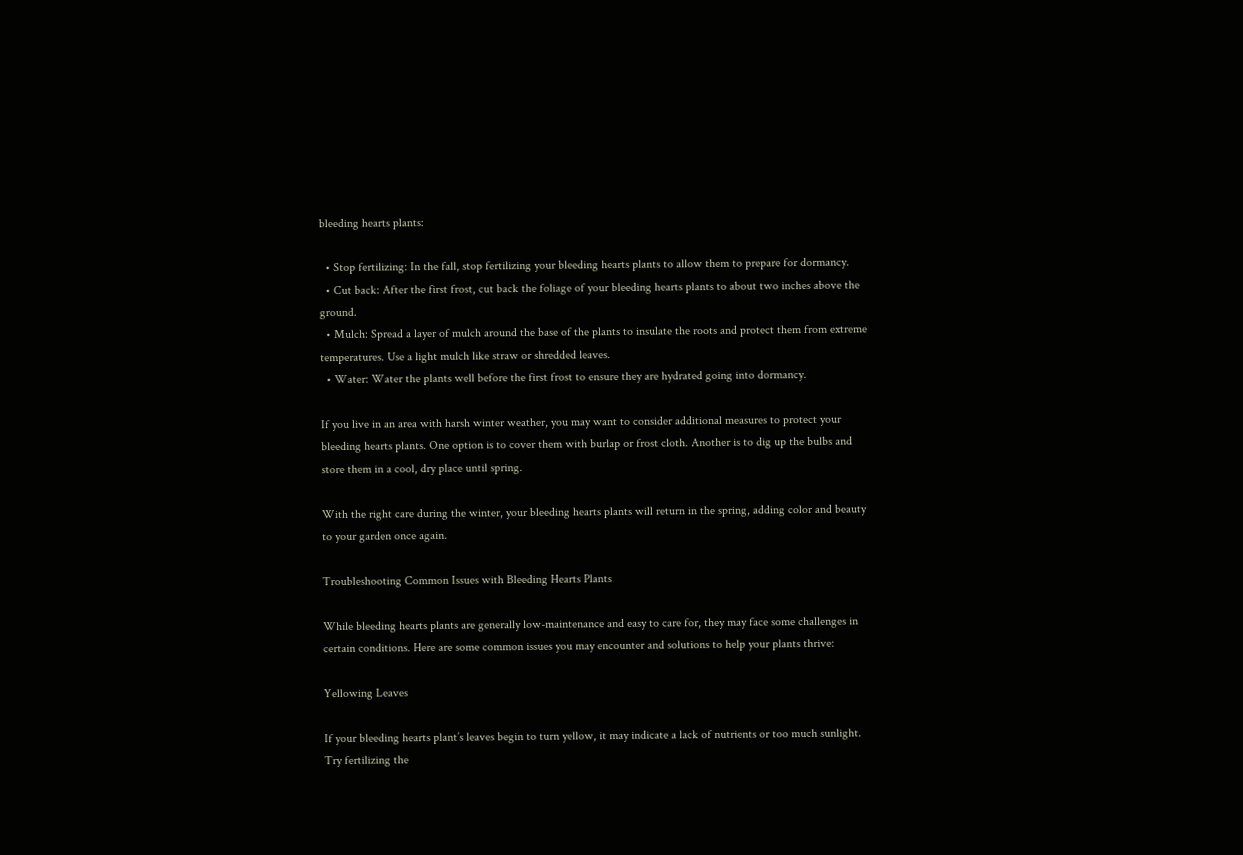bleeding hearts plants:

  • Stop fertilizing: In the fall, stop fertilizing your bleeding hearts plants to allow them to prepare for dormancy.
  • Cut back: After the first frost, cut back the foliage of your bleeding hearts plants to about two inches above the ground.
  • Mulch: Spread a layer of mulch around the base of the plants to insulate the roots and protect them from extreme temperatures. Use a light mulch like straw or shredded leaves.
  • Water: Water the plants well before the first frost to ensure they are hydrated going into dormancy.

If you live in an area with harsh winter weather, you may want to consider additional measures to protect your bleeding hearts plants. One option is to cover them with burlap or frost cloth. Another is to dig up the bulbs and store them in a cool, dry place until spring.

With the right care during the winter, your bleeding hearts plants will return in the spring, adding color and beauty to your garden once again.

Troubleshooting Common Issues with Bleeding Hearts Plants

While bleeding hearts plants are generally low-maintenance and easy to care for, they may face some challenges in certain conditions. Here are some common issues you may encounter and solutions to help your plants thrive:

Yellowing Leaves

If your bleeding hearts plant’s leaves begin to turn yellow, it may indicate a lack of nutrients or too much sunlight. Try fertilizing the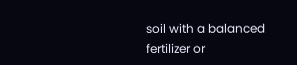soil with a balanced fertilizer or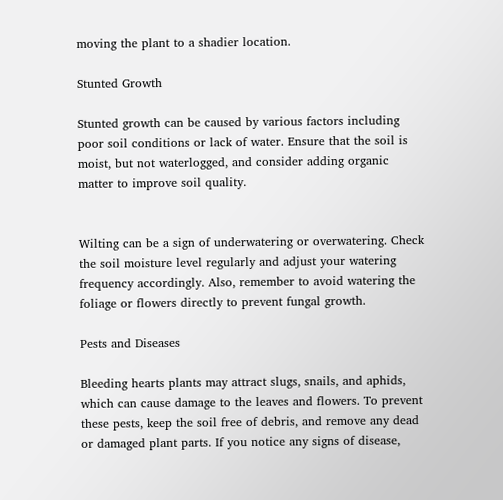moving the plant to a shadier location.

Stunted Growth

Stunted growth can be caused by various factors including poor soil conditions or lack of water. Ensure that the soil is moist, but not waterlogged, and consider adding organic matter to improve soil quality.


Wilting can be a sign of underwatering or overwatering. Check the soil moisture level regularly and adjust your watering frequency accordingly. Also, remember to avoid watering the foliage or flowers directly to prevent fungal growth.

Pests and Diseases

Bleeding hearts plants may attract slugs, snails, and aphids, which can cause damage to the leaves and flowers. To prevent these pests, keep the soil free of debris, and remove any dead or damaged plant parts. If you notice any signs of disease,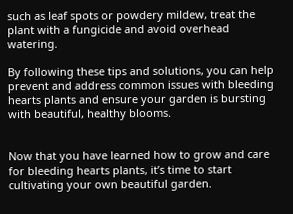such as leaf spots or powdery mildew, treat the plant with a fungicide and avoid overhead watering.

By following these tips and solutions, you can help prevent and address common issues with bleeding hearts plants and ensure your garden is bursting with beautiful, healthy blooms.


Now that you have learned how to grow and care for bleeding hearts plants, it’s time to start cultivating your own beautiful garden.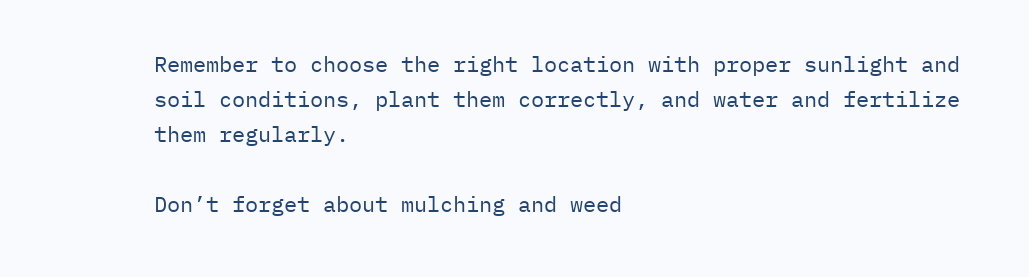Remember to choose the right location with proper sunlight and soil conditions, plant them correctly, and water and fertilize them regularly.

Don’t forget about mulching and weed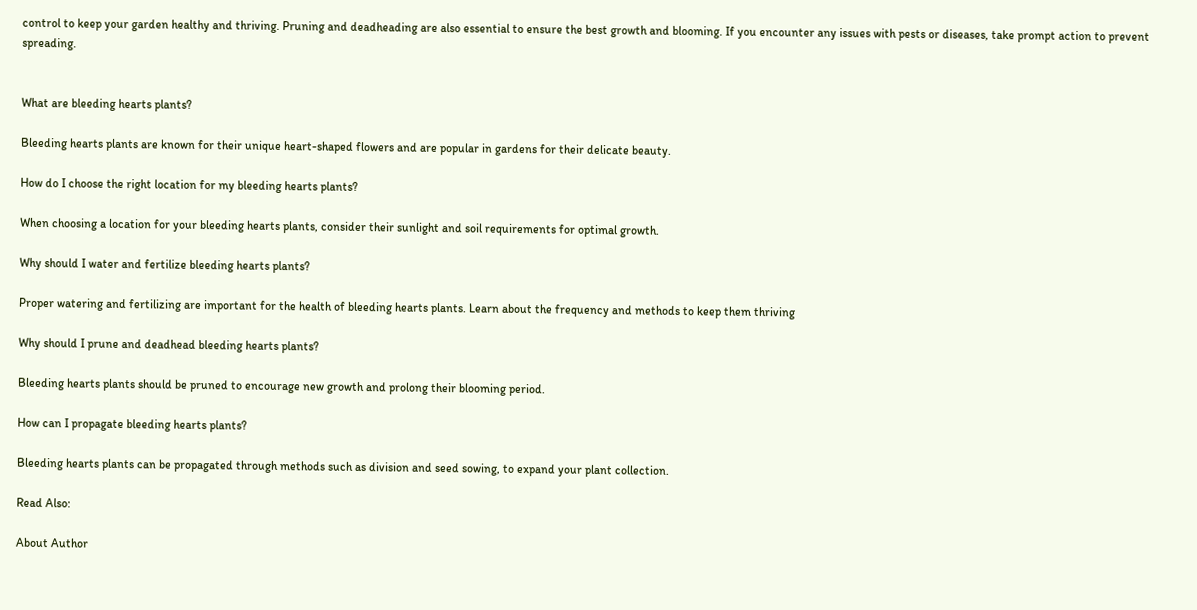control to keep your garden healthy and thriving. Pruning and deadheading are also essential to ensure the best growth and blooming. If you encounter any issues with pests or diseases, take prompt action to prevent spreading.


What are bleeding hearts plants?

Bleeding hearts plants are known for their unique heart-shaped flowers and are popular in gardens for their delicate beauty.

How do I choose the right location for my bleeding hearts plants?

When choosing a location for your bleeding hearts plants, consider their sunlight and soil requirements for optimal growth.

Why should I water and fertilize bleeding hearts plants?

Proper watering and fertilizing are important for the health of bleeding hearts plants. Learn about the frequency and methods to keep them thriving

Why should I prune and deadhead bleeding hearts plants?

Bleeding hearts plants should be pruned to encourage new growth and prolong their blooming period.

How can I propagate bleeding hearts plants?

Bleeding hearts plants can be propagated through methods such as division and seed sowing, to expand your plant collection.

Read Also:

About Author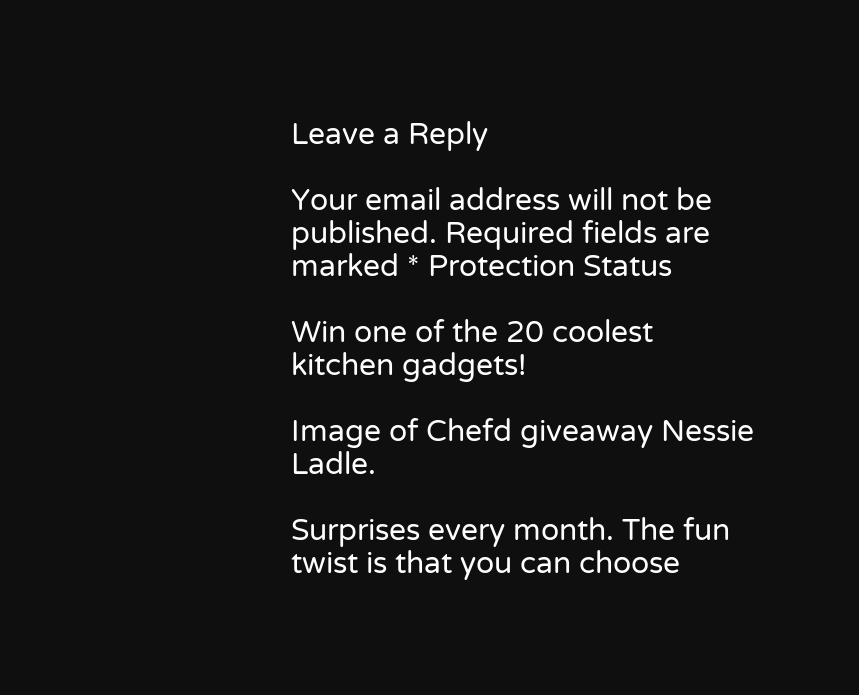Leave a Reply

Your email address will not be published. Required fields are marked * Protection Status

Win one of the 20 coolest kitchen gadgets!

Image of Chefd giveaway Nessie Ladle.

Surprises every month. The fun twist is that you can choose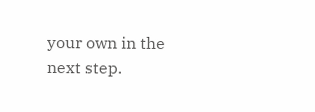your own in the next step.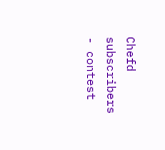Chefd subscribers - contest